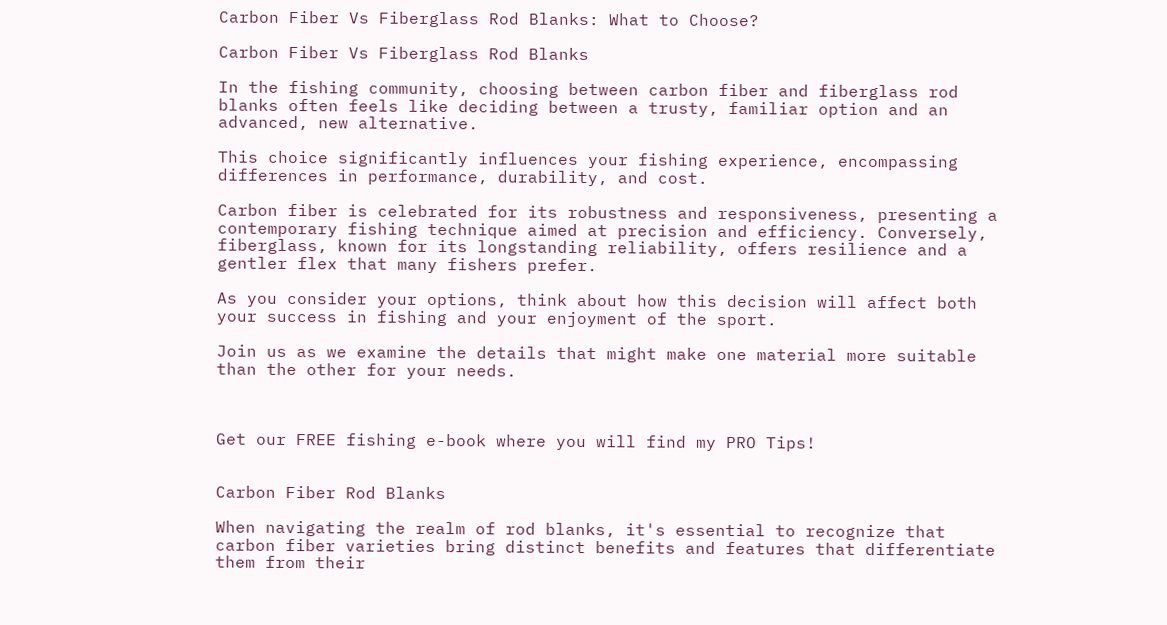Carbon Fiber Vs Fiberglass Rod Blanks: What to Choose?

Carbon Fiber Vs Fiberglass Rod Blanks

In the fishing community, choosing between carbon fiber and fiberglass rod blanks often feels like deciding between a trusty, familiar option and an advanced, new alternative.

This choice significantly influences your fishing experience, encompassing differences in performance, durability, and cost.

Carbon fiber is celebrated for its robustness and responsiveness, presenting a contemporary fishing technique aimed at precision and efficiency. Conversely, fiberglass, known for its longstanding reliability, offers resilience and a gentler flex that many fishers prefer.

As you consider your options, think about how this decision will affect both your success in fishing and your enjoyment of the sport.

Join us as we examine the details that might make one material more suitable than the other for your needs.



Get our FREE fishing e-book where you will find my PRO Tips!


Carbon Fiber Rod Blanks

When navigating the realm of rod blanks, it's essential to recognize that carbon fiber varieties bring distinct benefits and features that differentiate them from their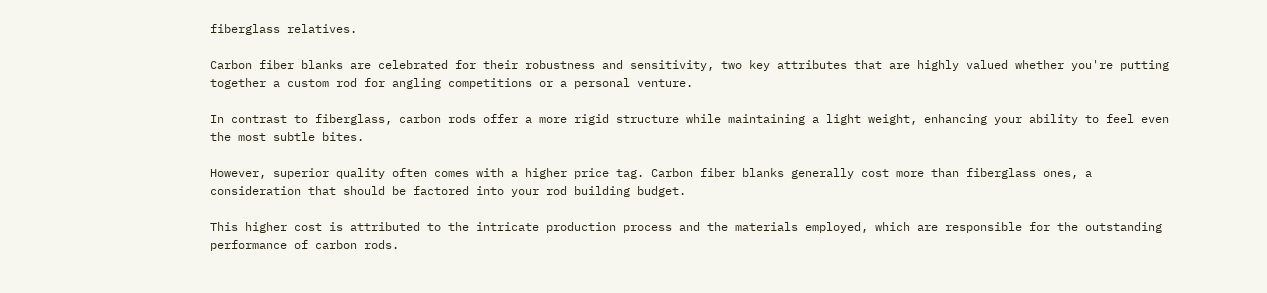fiberglass relatives.

Carbon fiber blanks are celebrated for their robustness and sensitivity, two key attributes that are highly valued whether you're putting together a custom rod for angling competitions or a personal venture.

In contrast to fiberglass, carbon rods offer a more rigid structure while maintaining a light weight, enhancing your ability to feel even the most subtle bites.

However, superior quality often comes with a higher price tag. Carbon fiber blanks generally cost more than fiberglass ones, a consideration that should be factored into your rod building budget.

This higher cost is attributed to the intricate production process and the materials employed, which are responsible for the outstanding performance of carbon rods.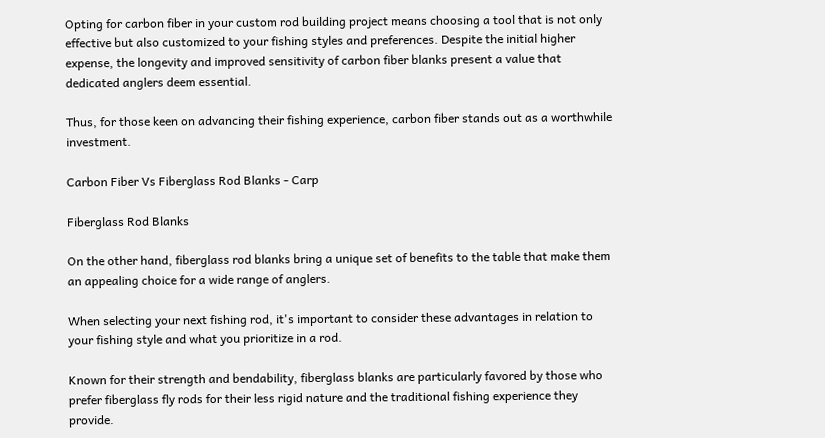Opting for carbon fiber in your custom rod building project means choosing a tool that is not only effective but also customized to your fishing styles and preferences. Despite the initial higher expense, the longevity and improved sensitivity of carbon fiber blanks present a value that dedicated anglers deem essential.

Thus, for those keen on advancing their fishing experience, carbon fiber stands out as a worthwhile investment.

Carbon Fiber Vs Fiberglass Rod Blanks - Carp

Fiberglass Rod Blanks

On the other hand, fiberglass rod blanks bring a unique set of benefits to the table that make them an appealing choice for a wide range of anglers.

When selecting your next fishing rod, it's important to consider these advantages in relation to your fishing style and what you prioritize in a rod.

Known for their strength and bendability, fiberglass blanks are particularly favored by those who prefer fiberglass fly rods for their less rigid nature and the traditional fishing experience they provide.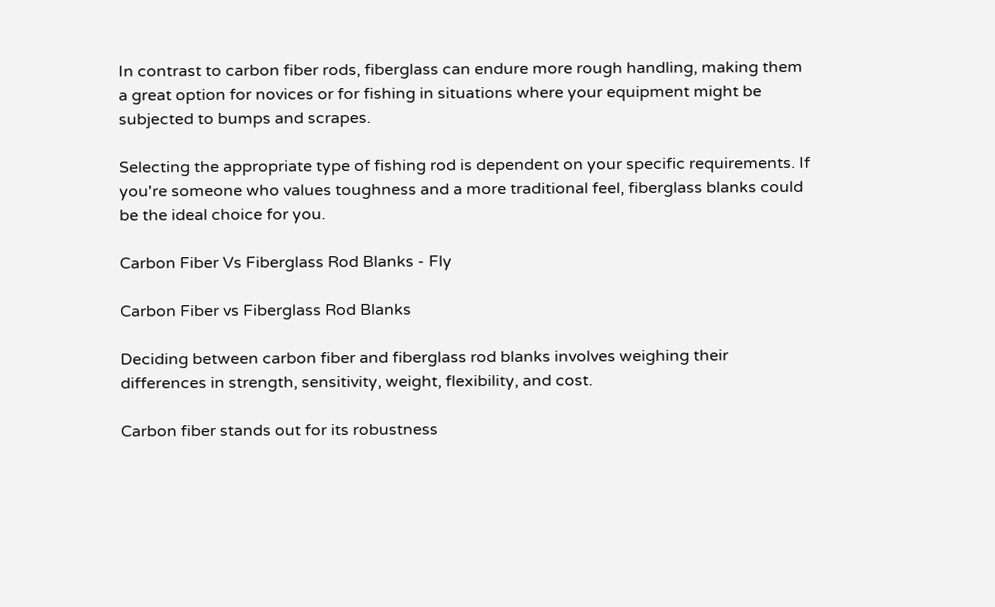In contrast to carbon fiber rods, fiberglass can endure more rough handling, making them a great option for novices or for fishing in situations where your equipment might be subjected to bumps and scrapes.

Selecting the appropriate type of fishing rod is dependent on your specific requirements. If you're someone who values toughness and a more traditional feel, fiberglass blanks could be the ideal choice for you.

Carbon Fiber Vs Fiberglass Rod Blanks - Fly

Carbon Fiber vs Fiberglass Rod Blanks

Deciding between carbon fiber and fiberglass rod blanks involves weighing their differences in strength, sensitivity, weight, flexibility, and cost.

Carbon fiber stands out for its robustness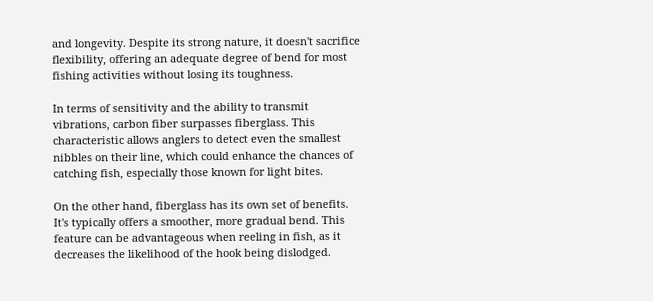and longevity. Despite its strong nature, it doesn't sacrifice flexibility, offering an adequate degree of bend for most fishing activities without losing its toughness.

In terms of sensitivity and the ability to transmit vibrations, carbon fiber surpasses fiberglass. This characteristic allows anglers to detect even the smallest nibbles on their line, which could enhance the chances of catching fish, especially those known for light bites.

On the other hand, fiberglass has its own set of benefits. It's typically offers a smoother, more gradual bend. This feature can be advantageous when reeling in fish, as it decreases the likelihood of the hook being dislodged.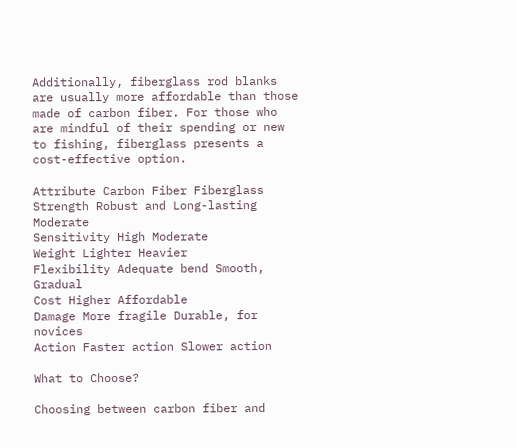Additionally, fiberglass rod blanks are usually more affordable than those made of carbon fiber. For those who are mindful of their spending or new to fishing, fiberglass presents a cost-effective option.

Attribute Carbon Fiber Fiberglass
Strength Robust and Long-lasting Moderate
Sensitivity High Moderate
Weight Lighter Heavier
Flexibility Adequate bend Smooth, Gradual
Cost Higher Affordable
Damage More fragile Durable, for novices
Action Faster action Slower action

What to Choose?

Choosing between carbon fiber and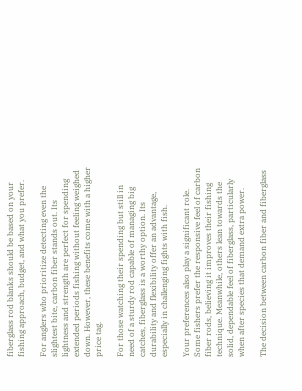fiberglass rod blanks should be based on your fishing approach, budget, and what you prefer.

For anglers who prioritize detecting even the slightest bite, carbon fiber stands out. Its lightness and strength are perfect for spending extended periods fishing without feeling weighed down. However, these benefits come with a higher price tag.

For those watching their spending but still in need of a sturdy rod capable of managing big catches, fiberglass is a worthy option. Its durability and flexibility offer an advantage, especially in challenging fights with fish.

Your preferences also play a significant role. Some fishers prefer the responsive feel of carbon fiber rods, believing it improves their fishing technique. Meanwhile, others lean towards the solid, dependable feel of fiberglass, particularly when after species that demand extra power.

The decision between carbon fiber and fiberglass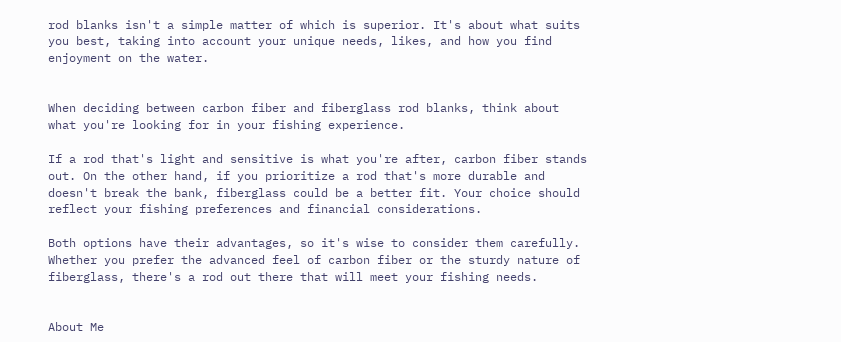rod blanks isn't a simple matter of which is superior. It's about what suits you best, taking into account your unique needs, likes, and how you find enjoyment on the water.


When deciding between carbon fiber and fiberglass rod blanks, think about what you're looking for in your fishing experience.

If a rod that's light and sensitive is what you're after, carbon fiber stands out. On the other hand, if you prioritize a rod that's more durable and doesn't break the bank, fiberglass could be a better fit. Your choice should reflect your fishing preferences and financial considerations.

Both options have their advantages, so it's wise to consider them carefully. Whether you prefer the advanced feel of carbon fiber or the sturdy nature of fiberglass, there's a rod out there that will meet your fishing needs.


About Me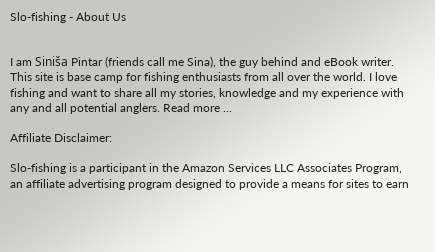Slo-fishing - About Us


I am Siniša Pintar (friends call me Sina), the guy behind and eBook writer. This site is base camp for fishing enthusiasts from all over the world. I love fishing and want to share all my stories, knowledge and my experience with any and all potential anglers. Read more ...

Affiliate Disclaimer:

Slo-fishing is a participant in the Amazon Services LLC Associates Program, an affiliate advertising program designed to provide a means for sites to earn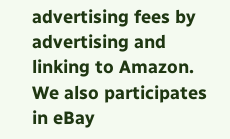advertising fees by advertising and linking to Amazon. We also participates in eBay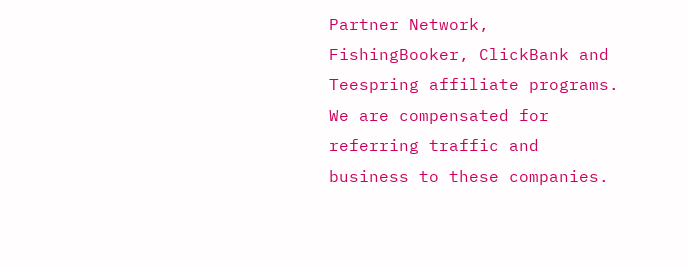Partner Network, FishingBooker, ClickBank and Teespring affiliate programs. We are compensated for referring traffic and business to these companies.